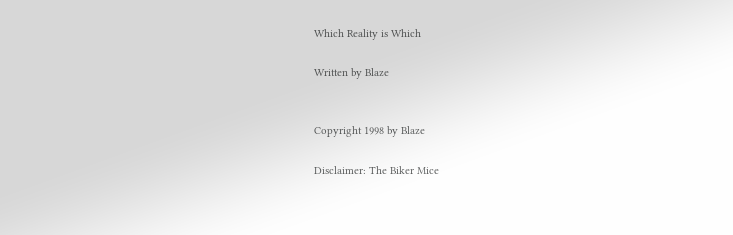Which Reality is Which

Written by Blaze


Copyright 1998 by Blaze

Disclaimer: The Biker Mice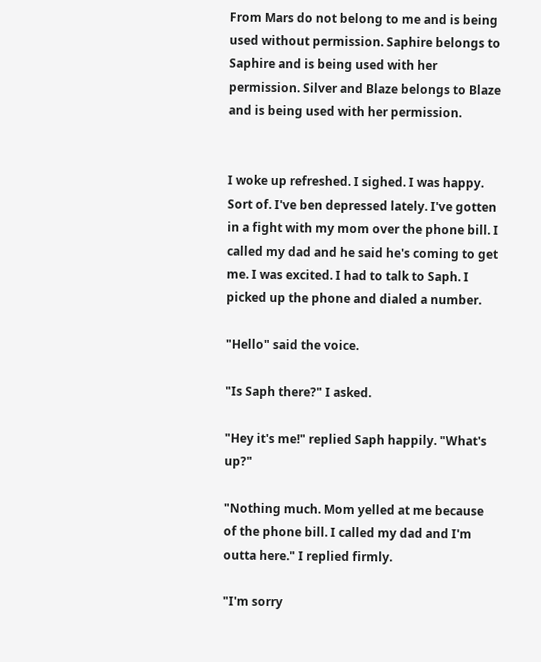From Mars do not belong to me and is being used without permission. Saphire belongs to Saphire and is being used with her permission. Silver and Blaze belongs to Blaze and is being used with her permission.


I woke up refreshed. I sighed. I was happy. Sort of. I've ben depressed lately. I've gotten in a fight with my mom over the phone bill. I called my dad and he said he's coming to get me. I was excited. I had to talk to Saph. I picked up the phone and dialed a number.

"Hello" said the voice.

"Is Saph there?" I asked.

"Hey it's me!" replied Saph happily. "What's up?"

"Nothing much. Mom yelled at me because of the phone bill. I called my dad and I'm outta here." I replied firmly.

"I'm sorry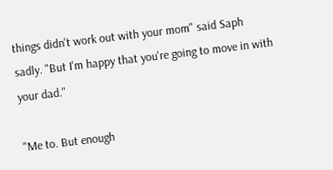things didn't work out with your mom" said Saph sadly. "But I'm happy that you're going to move in with your dad."

"Me to. But enough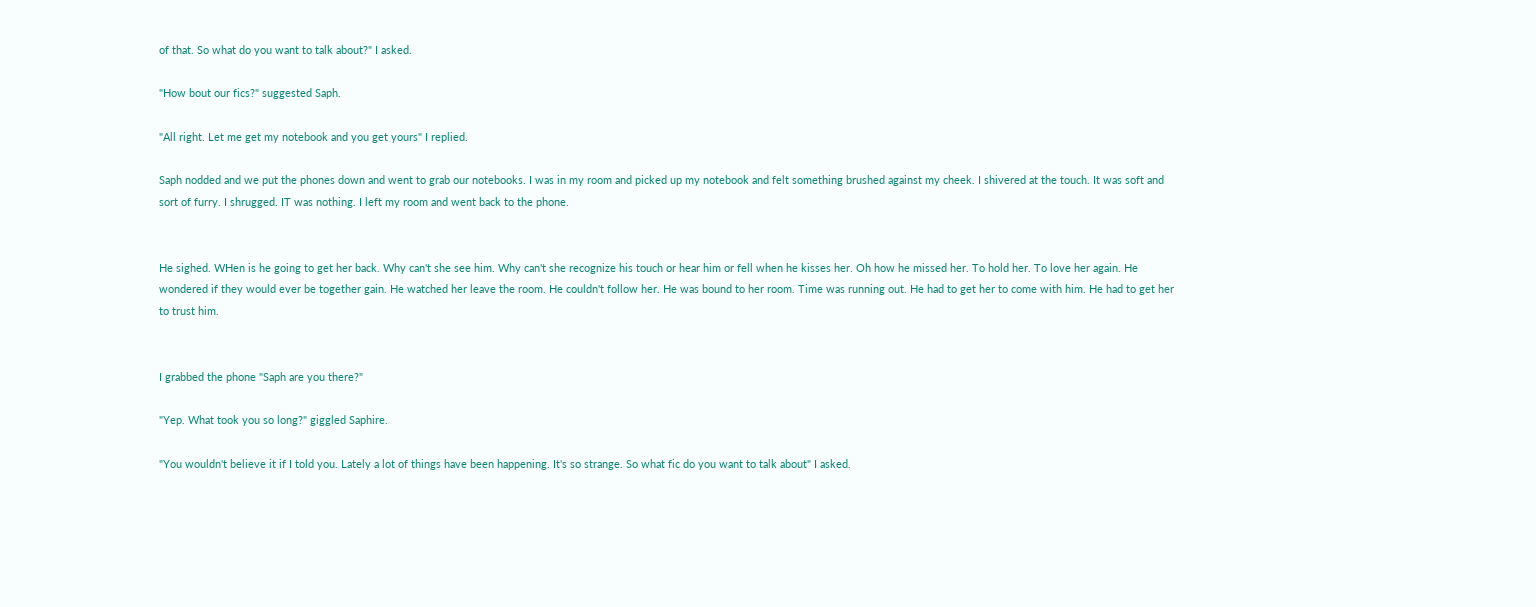of that. So what do you want to talk about?" I asked.

"How bout our fics?" suggested Saph.

"All right. Let me get my notebook and you get yours" I replied.

Saph nodded and we put the phones down and went to grab our notebooks. I was in my room and picked up my notebook and felt something brushed against my cheek. I shivered at the touch. It was soft and sort of furry. I shrugged. IT was nothing. I left my room and went back to the phone.


He sighed. WHen is he going to get her back. Why can't she see him. Why can't she recognize his touch or hear him or fell when he kisses her. Oh how he missed her. To hold her. To love her again. He wondered if they would ever be together gain. He watched her leave the room. He couldn't follow her. He was bound to her room. Time was running out. He had to get her to come with him. He had to get her to trust him.


I grabbed the phone "Saph are you there?"

"Yep. What took you so long?" giggled Saphire.

"You wouldn't believe it if I told you. Lately a lot of things have been happening. It's so strange. So what fic do you want to talk about" I asked.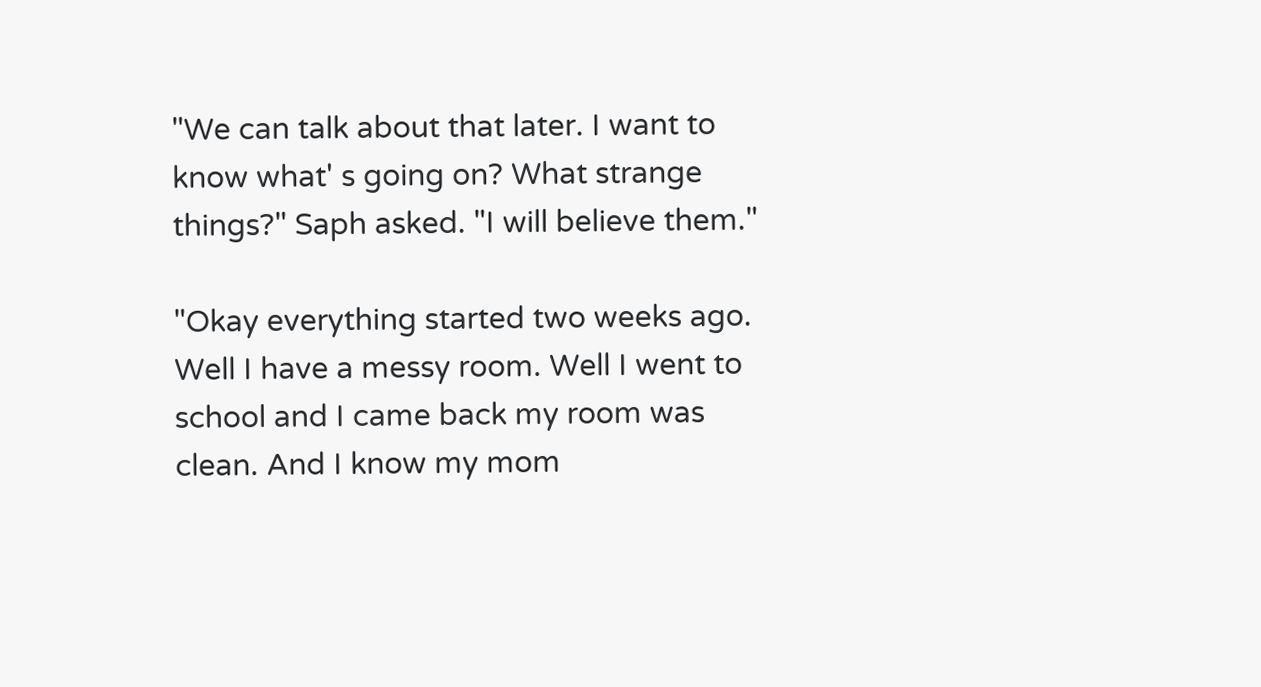"We can talk about that later. I want to know what' s going on? What strange things?" Saph asked. "I will believe them."

"Okay everything started two weeks ago. Well I have a messy room. Well I went to school and I came back my room was clean. And I know my mom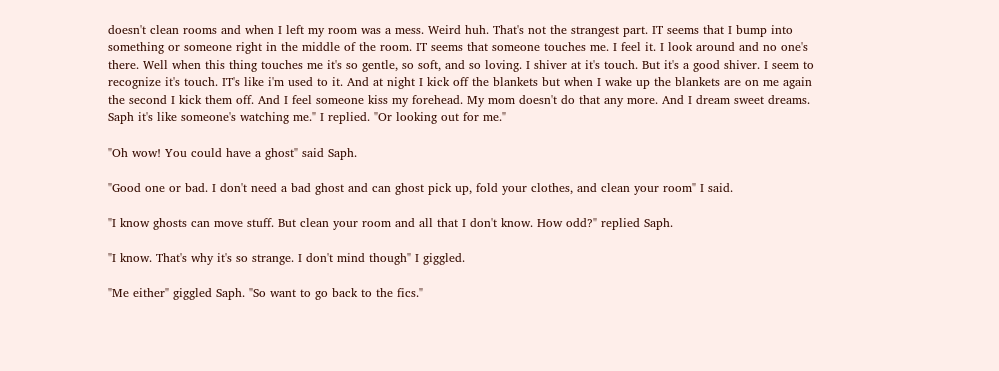doesn't clean rooms and when I left my room was a mess. Weird huh. That's not the strangest part. IT seems that I bump into something or someone right in the middle of the room. IT seems that someone touches me. I feel it. I look around and no one's there. Well when this thing touches me it's so gentle, so soft, and so loving. I shiver at it's touch. But it's a good shiver. I seem to recognize it's touch. IT's like i'm used to it. And at night I kick off the blankets but when I wake up the blankets are on me again the second I kick them off. And I feel someone kiss my forehead. My mom doesn't do that any more. And I dream sweet dreams. Saph it's like someone's watching me." I replied. "Or looking out for me."

"Oh wow! You could have a ghost" said Saph.

"Good one or bad. I don't need a bad ghost and can ghost pick up, fold your clothes, and clean your room" I said.

"I know ghosts can move stuff. But clean your room and all that I don't know. How odd?" replied Saph.

"I know. That's why it's so strange. I don't mind though" I giggled.

"Me either" giggled Saph. "So want to go back to the fics."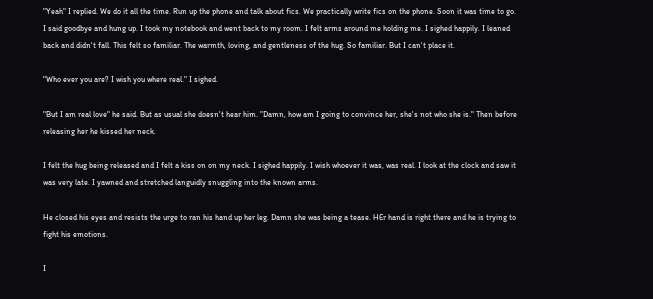"Yeah" I replied. We do it all the time. Run up the phone and talk about fics. We practically write fics on the phone. Soon it was time to go. I said goodbye and hung up. I took my notebook and went back to my room. I felt arms around me holding me. I sighed happily. I leaned back and didn't fall. This felt so familiar. The warmth, loving, and gentleness of the hug. So familiar. But I can't place it.

"Who ever you are? I wish you where real." I sighed.

"But I am real love" he said. But as usual she doesn't hear him. "Damn, how am I going to convince her, she's not who she is." Then before releasing her he kissed her neck.

I felt the hug being released and I felt a kiss on on my neck. I sighed happily. I wish whoever it was, was real. I look at the clock and saw it was very late. I yawned and stretched languidly snuggling into the known arms.

He closed his eyes and resists the urge to ran his hand up her leg. Damn she was being a tease. HEr hand is right there and he is trying to fight his emotions.

I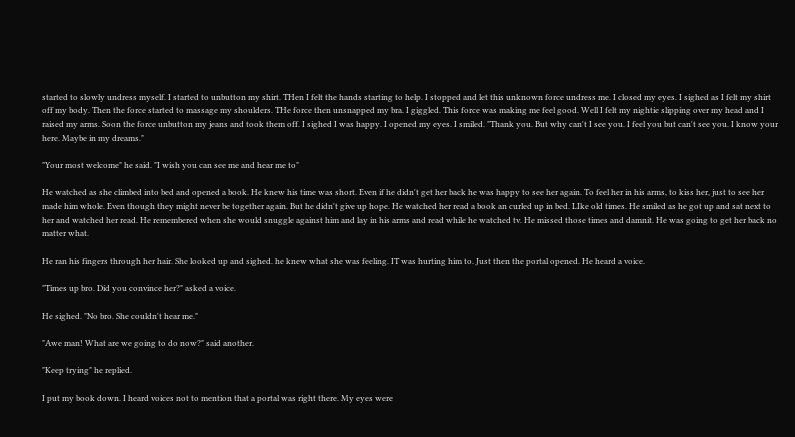started to slowly undress myself. I started to unbutton my shirt. THen I felt the hands starting to help. I stopped and let this unknown force undress me. I closed my eyes. I sighed as I felt my shirt off my body. Then the force started to massage my shoulders. THe force then unsnapped my bra. I giggled. This force was making me feel good. Well I felt my nightie slipping over my head and I raised my arms. Soon the force unbutton my jeans and took them off. I sighed I was happy. I opened my eyes. I smiled. "Thank you. But why can't I see you. I feel you but can't see you. I know your here. Maybe in my dreams."

"Your most welcome" he said. "I wish you can see me and hear me to"

He watched as she climbed into bed and opened a book. He knew his time was short. Even if he didn't get her back he was happy to see her again. To feel her in his arms, to kiss her, just to see her made him whole. Even though they might never be together again. But he didn't give up hope. He watched her read a book an curled up in bed. LIke old times. He smiled as he got up and sat next to her and watched her read. He remembered when she would snuggle against him and lay in his arms and read while he watched tv. He missed those times and damnit. He was going to get her back no matter what.

He ran his fingers through her hair. She looked up and sighed. he knew what she was feeling. IT was hurting him to. Just then the portal opened. He heard a voice.

"Times up bro. Did you convince her?" asked a voice.

He sighed. "No bro. She couldn't hear me."

"Awe man! What are we going to do now?" said another.

"Keep trying" he replied.

I put my book down. I heard voices not to mention that a portal was right there. My eyes were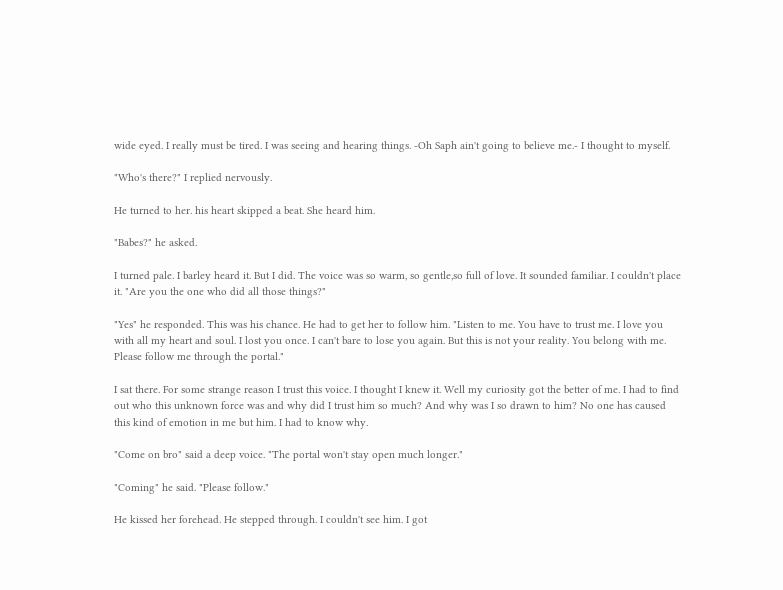wide eyed. I really must be tired. I was seeing and hearing things. -Oh Saph ain't going to believe me.- I thought to myself.

"Who's there?" I replied nervously.

He turned to her. his heart skipped a beat. She heard him.

"Babes?" he asked.

I turned pale. I barley heard it. But I did. The voice was so warm, so gentle,so full of love. It sounded familiar. I couldn't place it. "Are you the one who did all those things?"

"Yes" he responded. This was his chance. He had to get her to follow him. "Listen to me. You have to trust me. I love you with all my heart and soul. I lost you once. I can't bare to lose you again. But this is not your reality. You belong with me. Please follow me through the portal."

I sat there. For some strange reason I trust this voice. I thought I knew it. Well my curiosity got the better of me. I had to find out who this unknown force was and why did I trust him so much? And why was I so drawn to him? No one has caused this kind of emotion in me but him. I had to know why.

"Come on bro" said a deep voice. "The portal won't stay open much longer."

"Coming" he said. "Please follow."

He kissed her forehead. He stepped through. I couldn't see him. I got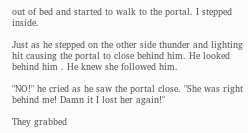out of bed and started to walk to the portal. I stepped inside.

Just as he stepped on the other side thunder and lighting hit causing the portal to close behind him. He looked behind him . He knew she followed him.

"NO!" he cried as he saw the portal close. "She was right behind me! Damn it I lost her again!"

They grabbed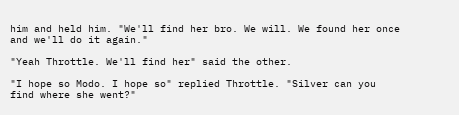him and held him. "We'll find her bro. We will. We found her once and we'll do it again."

"Yeah Throttle. We'll find her" said the other.

"I hope so Modo. I hope so" replied Throttle. "Silver can you find where she went?"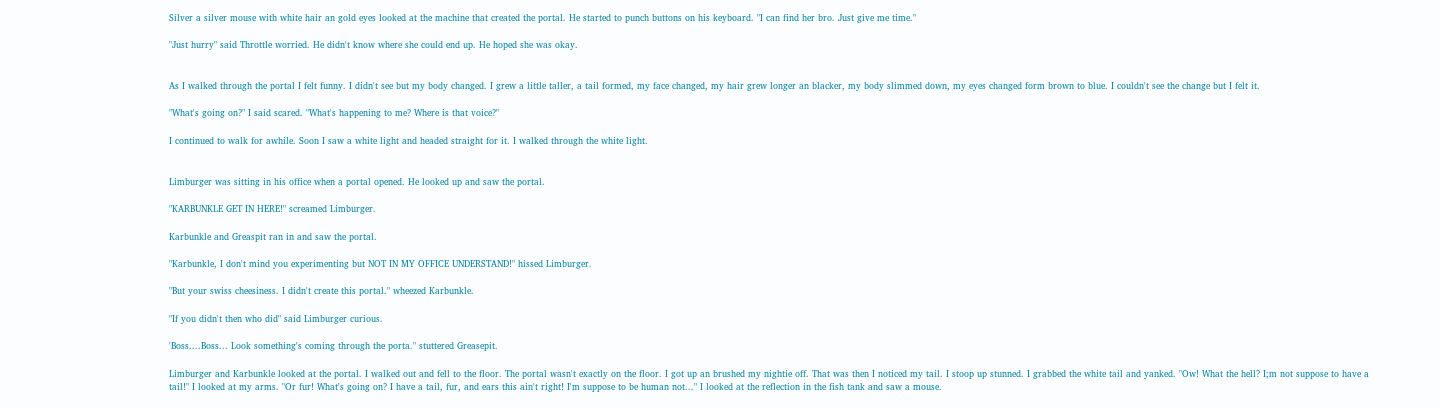Silver a silver mouse with white hair an gold eyes looked at the machine that created the portal. He started to punch buttons on his keyboard. "I can find her bro. Just give me time."

"Just hurry" said Throttle worried. He didn't know where she could end up. He hoped she was okay.


As I walked through the portal I felt funny. I didn't see but my body changed. I grew a little taller, a tail formed, my face changed, my hair grew longer an blacker, my body slimmed down, my eyes changed form brown to blue. I couldn't see the change but I felt it.

"What's going on?" I said scared. "What's happening to me? Where is that voice?"

I continued to walk for awhile. Soon I saw a white light and headed straight for it. I walked through the white light.


Limburger was sitting in his office when a portal opened. He looked up and saw the portal.

"KARBUNKLE GET IN HERE!" screamed Limburger.

Karbunkle and Greaspit ran in and saw the portal.

"Karbunkle, I don't mind you experimenting but NOT IN MY OFFICE UNDERSTAND!" hissed Limburger.

"But your swiss cheesiness. I didn't create this portal." wheezed Karbunkle.

"If you didn't then who did" said Limburger curious.

'Boss....Boss... Look something's coming through the porta." stuttered Greasepit.

Limburger and Karbunkle looked at the portal. I walked out and fell to the floor. The portal wasn't exactly on the floor. I got up an brushed my nightie off. That was then I noticed my tail. I stoop up stunned. I grabbed the white tail and yanked. "Ow! What the hell? I;m not suppose to have a tail!" I looked at my arms. "Or fur! What's going on? I have a tail, fur, and ears this ain't right! I'm suppose to be human not..." I looked at the reflection in the fish tank and saw a mouse.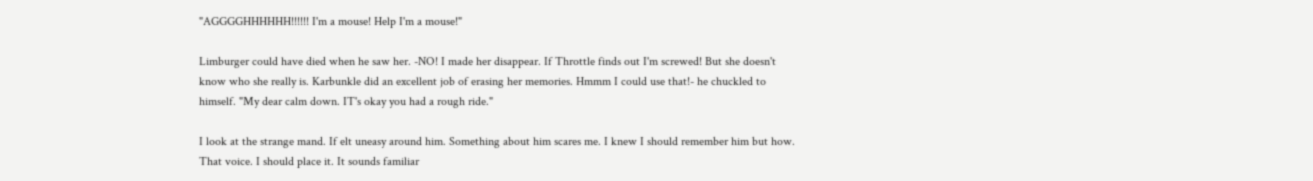"AGGGGHHHHHH!!!!!! I'm a mouse! Help I'm a mouse!"

Limburger could have died when he saw her. -NO! I made her disappear. If Throttle finds out I'm screwed! But she doesn't know who she really is. Karbunkle did an excellent job of erasing her memories. Hmmm I could use that!- he chuckled to himself. "My dear calm down. IT's okay you had a rough ride."

I look at the strange mand. If elt uneasy around him. Something about him scares me. I knew I should remember him but how. That voice. I should place it. It sounds familiar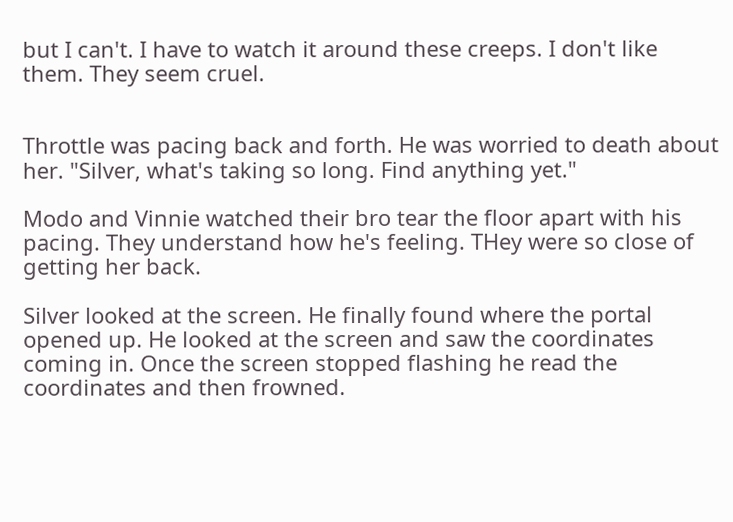but I can't. I have to watch it around these creeps. I don't like them. They seem cruel.


Throttle was pacing back and forth. He was worried to death about her. "Silver, what's taking so long. Find anything yet."

Modo and Vinnie watched their bro tear the floor apart with his pacing. They understand how he's feeling. THey were so close of getting her back.

Silver looked at the screen. He finally found where the portal opened up. He looked at the screen and saw the coordinates coming in. Once the screen stopped flashing he read the coordinates and then frowned.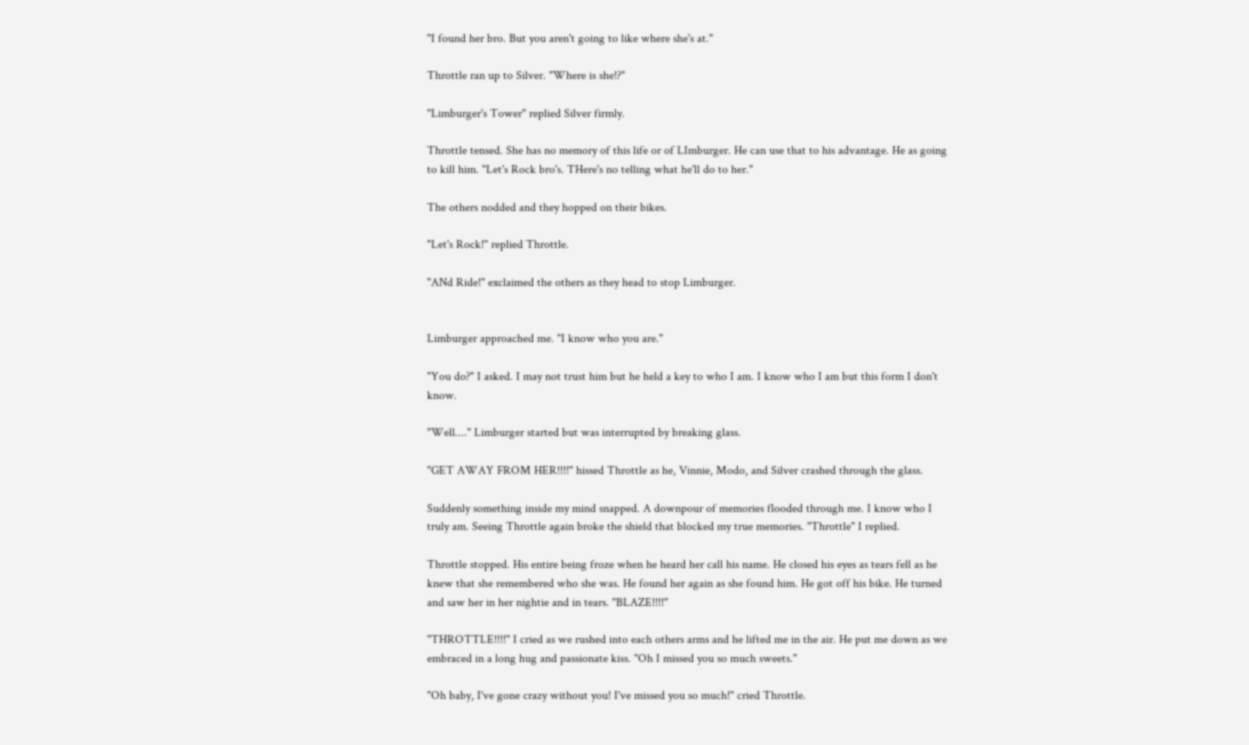"I found her bro. But you aren't going to like where she's at."

Throttle ran up to Silver. "Where is she!?"

"Limburger's Tower" replied Silver firmly.

Throttle tensed. She has no memory of this life or of LImburger. He can use that to his advantage. He as going to kill him. "Let's Rock bro's. THere's no telling what he'll do to her."

The others nodded and they hopped on their bikes.

"Let's Rock!" replied Throttle.

"ANd Ride!" exclaimed the others as they head to stop Limburger.


Limburger approached me. "I know who you are."

"You do?" I asked. I may not trust him but he held a key to who I am. I know who I am but this form I don't know.

"Well...." Limburger started but was interrupted by breaking glass.

"GET AWAY FROM HER!!!!" hissed Throttle as he, Vinnie, Modo, and Silver crashed through the glass.

Suddenly something inside my mind snapped. A downpour of memories flooded through me. I know who I truly am. Seeing Throttle again broke the shield that blocked my true memories. "Throttle" I replied.

Throttle stopped. His entire being froze when he heard her call his name. He closed his eyes as tears fell as he knew that she remembered who she was. He found her again as she found him. He got off his bike. He turned and saw her in her nightie and in tears. "BLAZE!!!!"

"THROTTLE!!!!" I cried as we rushed into each others arms and he lifted me in the air. He put me down as we embraced in a long hug and passionate kiss. "Oh I missed you so much sweets."

"Oh baby, I've gone crazy without you! I've missed you so much!" cried Throttle.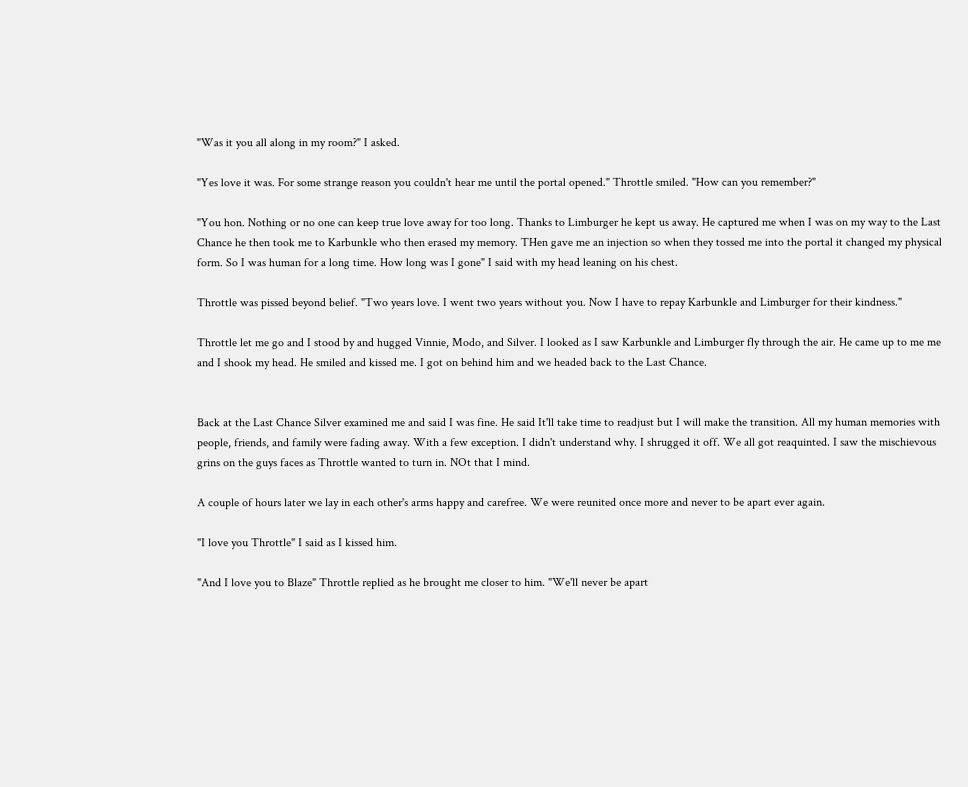"Was it you all along in my room?" I asked.

"Yes love it was. For some strange reason you couldn't hear me until the portal opened." Throttle smiled. "How can you remember?"

"You hon. Nothing or no one can keep true love away for too long. Thanks to Limburger he kept us away. He captured me when I was on my way to the Last Chance he then took me to Karbunkle who then erased my memory. THen gave me an injection so when they tossed me into the portal it changed my physical form. So I was human for a long time. How long was I gone" I said with my head leaning on his chest.

Throttle was pissed beyond belief. "Two years love. I went two years without you. Now I have to repay Karbunkle and Limburger for their kindness."

Throttle let me go and I stood by and hugged Vinnie, Modo, and Silver. I looked as I saw Karbunkle and Limburger fly through the air. He came up to me me and I shook my head. He smiled and kissed me. I got on behind him and we headed back to the Last Chance.


Back at the Last Chance Silver examined me and said I was fine. He said It'll take time to readjust but I will make the transition. All my human memories with people, friends, and family were fading away. With a few exception. I didn't understand why. I shrugged it off. We all got reaquinted. I saw the mischievous grins on the guys faces as Throttle wanted to turn in. NOt that I mind.

A couple of hours later we lay in each other's arms happy and carefree. We were reunited once more and never to be apart ever again.

"I love you Throttle" I said as I kissed him.

"And I love you to Blaze" Throttle replied as he brought me closer to him. "We'll never be apart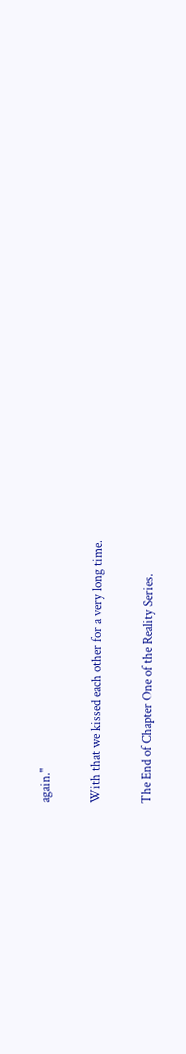again."

With that we kissed each other for a very long time.

The End of Chapter One of the Reality Series.